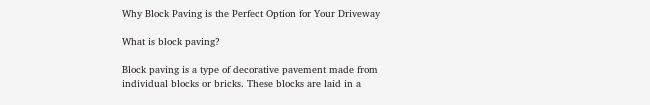Why Block Paving is the Perfect Option for Your Driveway

What is block paving?

Block paving is a type of decorative pavement made from individual blocks or bricks. These blocks are laid in a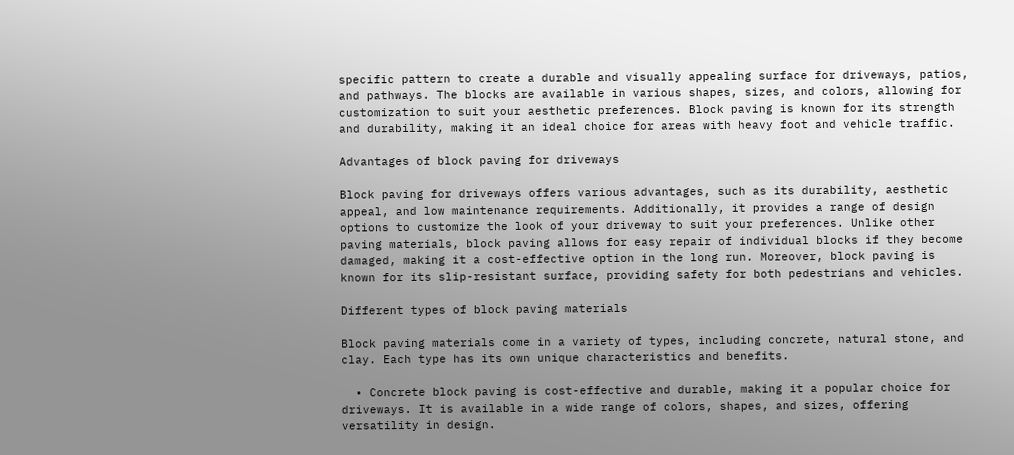specific pattern to create a durable and visually appealing surface for driveways, patios, and pathways. The blocks are available in various shapes, sizes, and colors, allowing for customization to suit your aesthetic preferences. Block paving is known for its strength and durability, making it an ideal choice for areas with heavy foot and vehicle traffic.

Advantages of block paving for driveways

Block paving for driveways offers various advantages, such as its durability, aesthetic appeal, and low maintenance requirements. Additionally, it provides a range of design options to customize the look of your driveway to suit your preferences. Unlike other paving materials, block paving allows for easy repair of individual blocks if they become damaged, making it a cost-effective option in the long run. Moreover, block paving is known for its slip-resistant surface, providing safety for both pedestrians and vehicles.

Different types of block paving materials

Block paving materials come in a variety of types, including concrete, natural stone, and clay. Each type has its own unique characteristics and benefits.

  • Concrete block paving is cost-effective and durable, making it a popular choice for driveways. It is available in a wide range of colors, shapes, and sizes, offering versatility in design.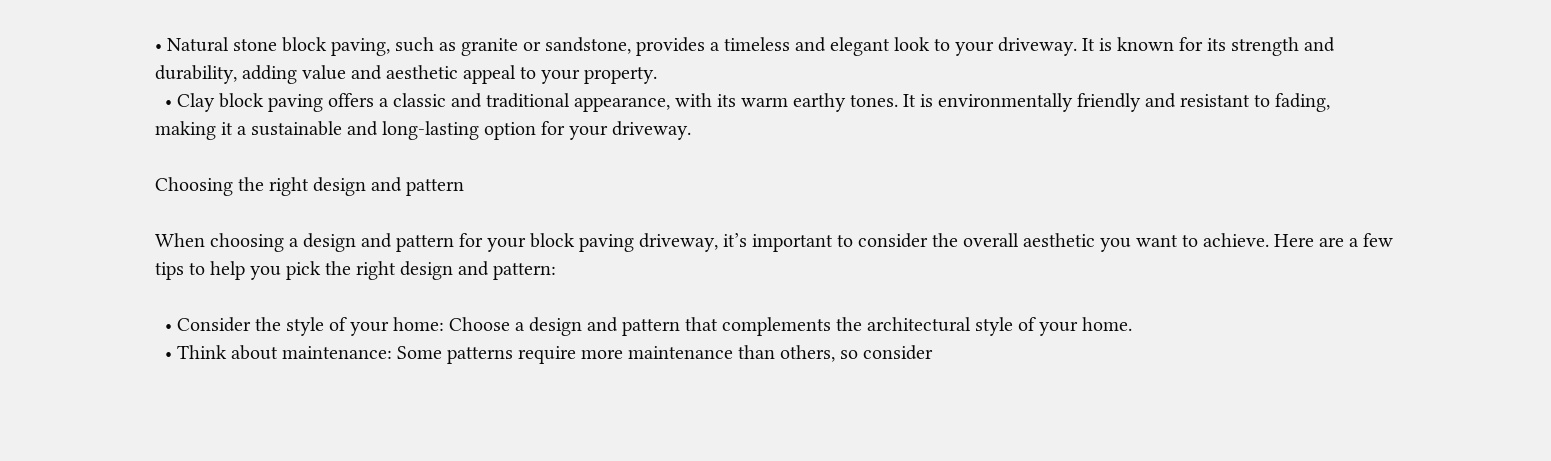• Natural stone block paving, such as granite or sandstone, provides a timeless and elegant look to your driveway. It is known for its strength and durability, adding value and aesthetic appeal to your property.
  • Clay block paving offers a classic and traditional appearance, with its warm earthy tones. It is environmentally friendly and resistant to fading, making it a sustainable and long-lasting option for your driveway.

Choosing the right design and pattern

When choosing a design and pattern for your block paving driveway, it’s important to consider the overall aesthetic you want to achieve. Here are a few tips to help you pick the right design and pattern:

  • Consider the style of your home: Choose a design and pattern that complements the architectural style of your home.
  • Think about maintenance: Some patterns require more maintenance than others, so consider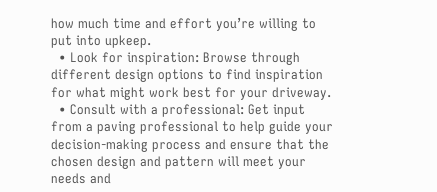how much time and effort you’re willing to put into upkeep.
  • Look for inspiration: Browse through different design options to find inspiration for what might work best for your driveway.
  • Consult with a professional: Get input from a paving professional to help guide your decision-making process and ensure that the chosen design and pattern will meet your needs and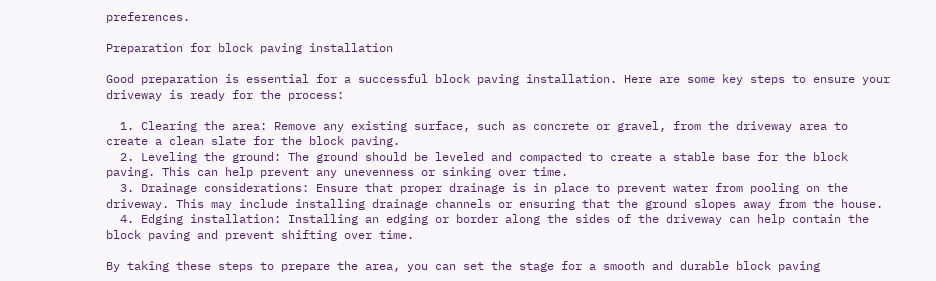preferences.

Preparation for block paving installation

Good preparation is essential for a successful block paving installation. Here are some key steps to ensure your driveway is ready for the process:

  1. Clearing the area: Remove any existing surface, such as concrete or gravel, from the driveway area to create a clean slate for the block paving.
  2. Leveling the ground: The ground should be leveled and compacted to create a stable base for the block paving. This can help prevent any unevenness or sinking over time.
  3. Drainage considerations: Ensure that proper drainage is in place to prevent water from pooling on the driveway. This may include installing drainage channels or ensuring that the ground slopes away from the house.
  4. Edging installation: Installing an edging or border along the sides of the driveway can help contain the block paving and prevent shifting over time.

By taking these steps to prepare the area, you can set the stage for a smooth and durable block paving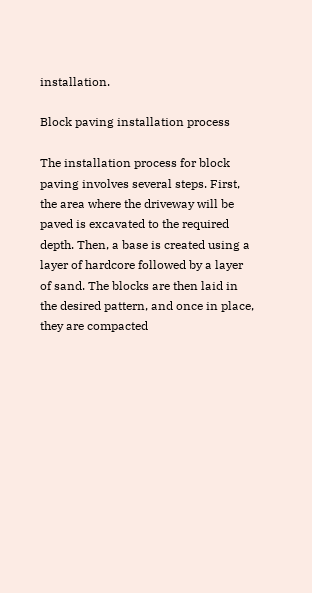installation.

Block paving installation process

The installation process for block paving involves several steps. First, the area where the driveway will be paved is excavated to the required depth. Then, a base is created using a layer of hardcore followed by a layer of sand. The blocks are then laid in the desired pattern, and once in place, they are compacted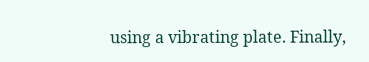using a vibrating plate. Finally,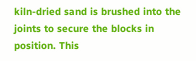kiln-dried sand is brushed into the joints to secure the blocks in position. This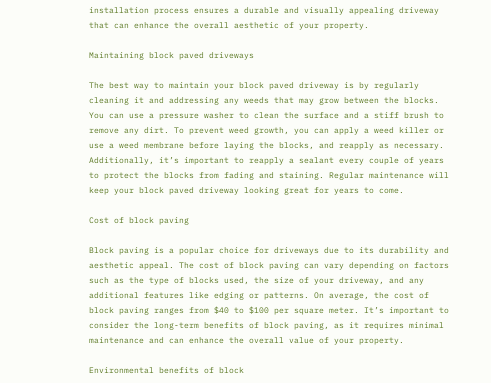installation process ensures a durable and visually appealing driveway that can enhance the overall aesthetic of your property.

Maintaining block paved driveways

The best way to maintain your block paved driveway is by regularly cleaning it and addressing any weeds that may grow between the blocks. You can use a pressure washer to clean the surface and a stiff brush to remove any dirt. To prevent weed growth, you can apply a weed killer or use a weed membrane before laying the blocks, and reapply as necessary. Additionally, it’s important to reapply a sealant every couple of years to protect the blocks from fading and staining. Regular maintenance will keep your block paved driveway looking great for years to come.

Cost of block paving

Block paving is a popular choice for driveways due to its durability and aesthetic appeal. The cost of block paving can vary depending on factors such as the type of blocks used, the size of your driveway, and any additional features like edging or patterns. On average, the cost of block paving ranges from $40 to $100 per square meter. It’s important to consider the long-term benefits of block paving, as it requires minimal maintenance and can enhance the overall value of your property.

Environmental benefits of block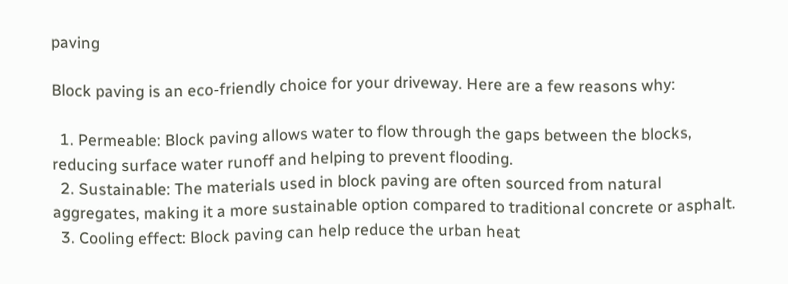paving

Block paving is an eco-friendly choice for your driveway. Here are a few reasons why:

  1. Permeable: Block paving allows water to flow through the gaps between the blocks, reducing surface water runoff and helping to prevent flooding.
  2. Sustainable: The materials used in block paving are often sourced from natural aggregates, making it a more sustainable option compared to traditional concrete or asphalt.
  3. Cooling effect: Block paving can help reduce the urban heat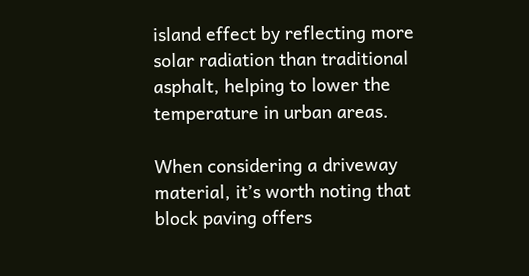island effect by reflecting more solar radiation than traditional asphalt, helping to lower the temperature in urban areas.

When considering a driveway material, it’s worth noting that block paving offers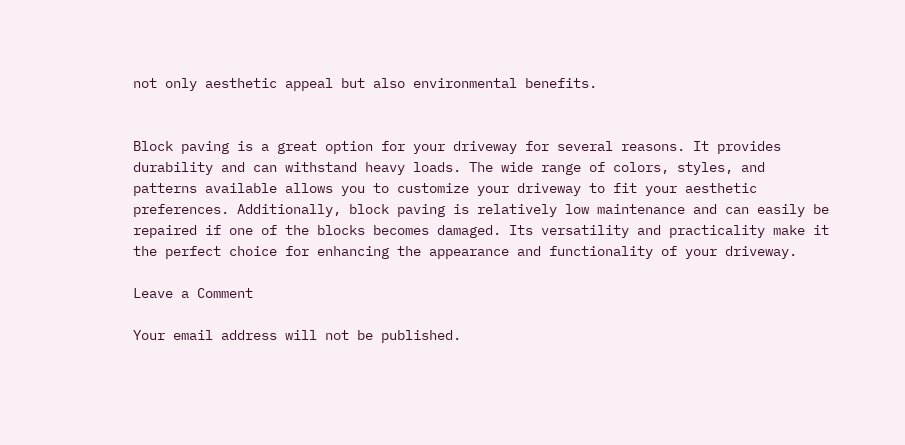not only aesthetic appeal but also environmental benefits.


Block paving is a great option for your driveway for several reasons. It provides durability and can withstand heavy loads. The wide range of colors, styles, and patterns available allows you to customize your driveway to fit your aesthetic preferences. Additionally, block paving is relatively low maintenance and can easily be repaired if one of the blocks becomes damaged. Its versatility and practicality make it the perfect choice for enhancing the appearance and functionality of your driveway.

Leave a Comment

Your email address will not be published.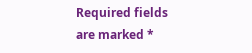Required fields are marked *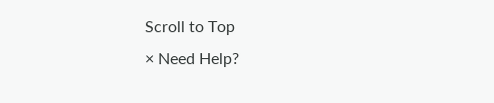Scroll to Top
× Need Help?